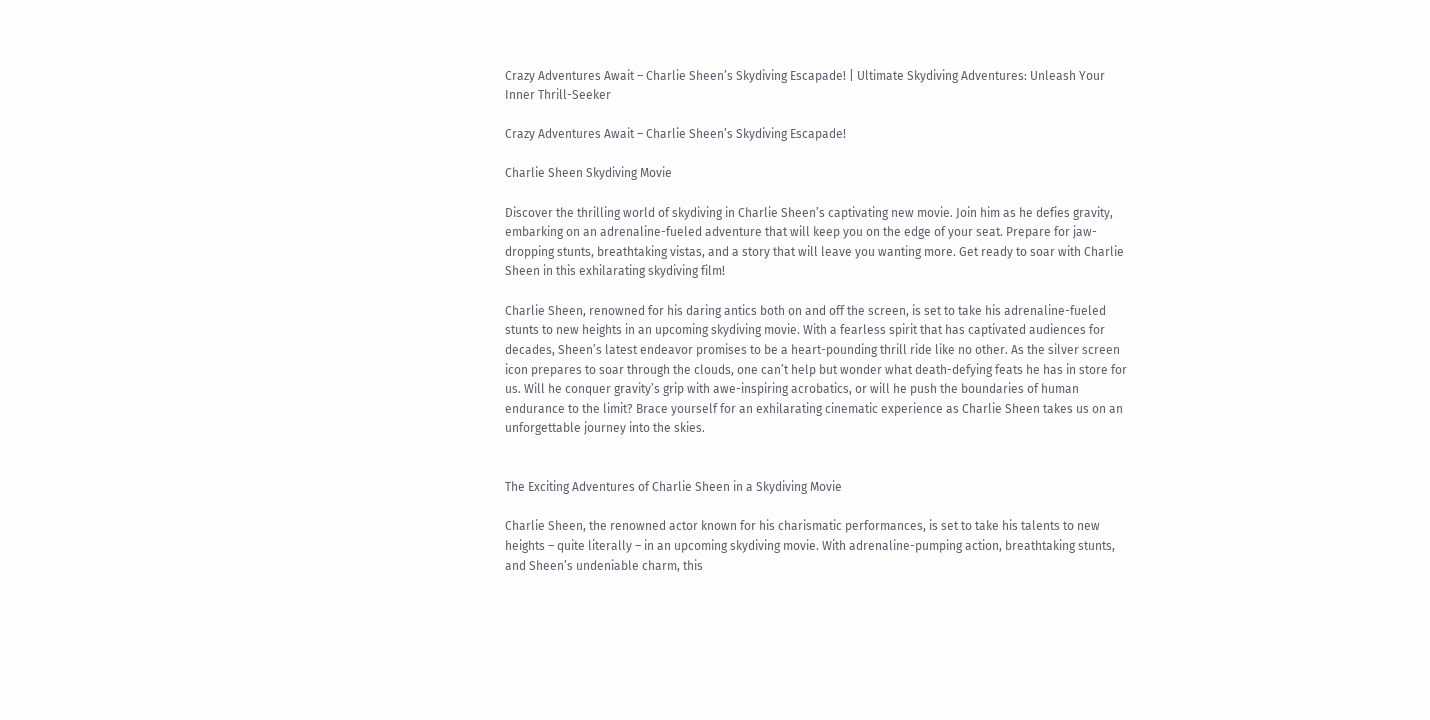Crazy Adventures Await – Charlie Sheen’s Skydiving Escapade! | Ultimate Skydiving Adventures: Unleash Your Inner Thrill-Seeker

Crazy Adventures Await – Charlie Sheen’s Skydiving Escapade!

Charlie Sheen Skydiving Movie

Discover the thrilling world of skydiving in Charlie Sheen’s captivating new movie. Join him as he defies gravity, embarking on an adrenaline-fueled adventure that will keep you on the edge of your seat. Prepare for jaw-dropping stunts, breathtaking vistas, and a story that will leave you wanting more. Get ready to soar with Charlie Sheen in this exhilarating skydiving film!

Charlie Sheen, renowned for his daring antics both on and off the screen, is set to take his adrenaline-fueled stunts to new heights in an upcoming skydiving movie. With a fearless spirit that has captivated audiences for decades, Sheen’s latest endeavor promises to be a heart-pounding thrill ride like no other. As the silver screen icon prepares to soar through the clouds, one can’t help but wonder what death-defying feats he has in store for us. Will he conquer gravity’s grip with awe-inspiring acrobatics, or will he push the boundaries of human endurance to the limit? Brace yourself for an exhilarating cinematic experience as Charlie Sheen takes us on an unforgettable journey into the skies.


The Exciting Adventures of Charlie Sheen in a Skydiving Movie

Charlie Sheen, the renowned actor known for his charismatic performances, is set to take his talents to new heights – quite literally – in an upcoming skydiving movie. With adrenaline-pumping action, breathtaking stunts, and Sheen’s undeniable charm, this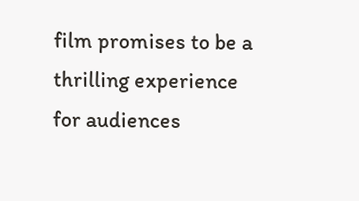film promises to be a thrilling experience for audiences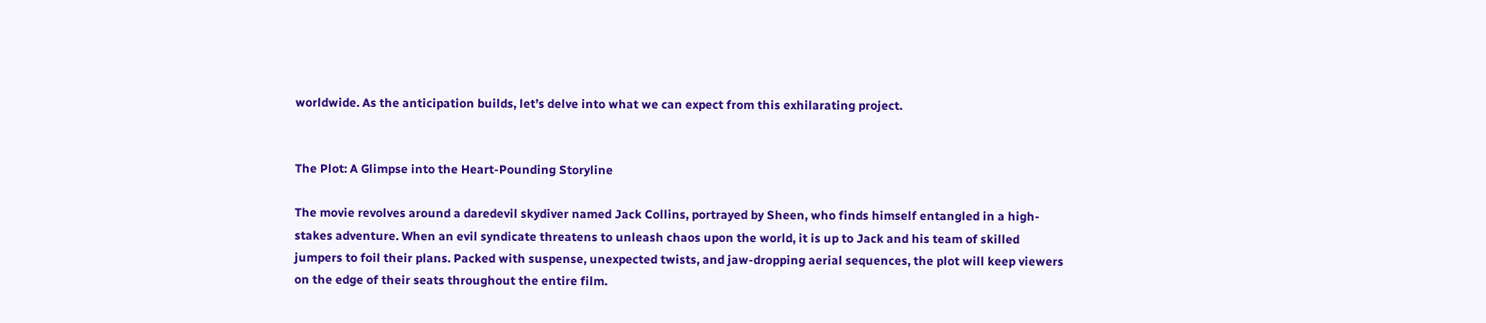worldwide. As the anticipation builds, let’s delve into what we can expect from this exhilarating project.


The Plot: A Glimpse into the Heart-Pounding Storyline

The movie revolves around a daredevil skydiver named Jack Collins, portrayed by Sheen, who finds himself entangled in a high-stakes adventure. When an evil syndicate threatens to unleash chaos upon the world, it is up to Jack and his team of skilled jumpers to foil their plans. Packed with suspense, unexpected twists, and jaw-dropping aerial sequences, the plot will keep viewers on the edge of their seats throughout the entire film.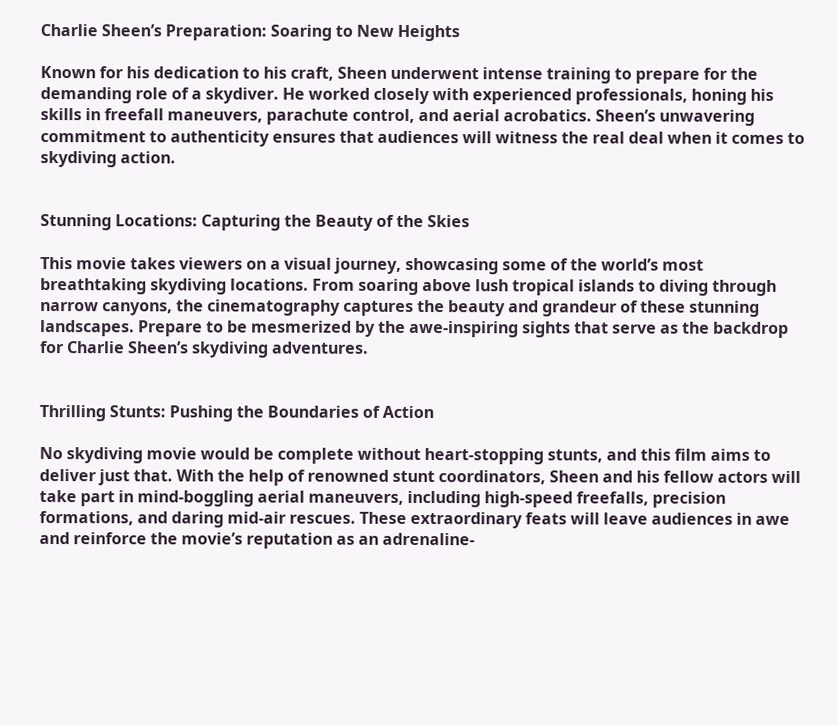Charlie Sheen’s Preparation: Soaring to New Heights

Known for his dedication to his craft, Sheen underwent intense training to prepare for the demanding role of a skydiver. He worked closely with experienced professionals, honing his skills in freefall maneuvers, parachute control, and aerial acrobatics. Sheen’s unwavering commitment to authenticity ensures that audiences will witness the real deal when it comes to skydiving action.


Stunning Locations: Capturing the Beauty of the Skies

This movie takes viewers on a visual journey, showcasing some of the world’s most breathtaking skydiving locations. From soaring above lush tropical islands to diving through narrow canyons, the cinematography captures the beauty and grandeur of these stunning landscapes. Prepare to be mesmerized by the awe-inspiring sights that serve as the backdrop for Charlie Sheen’s skydiving adventures.


Thrilling Stunts: Pushing the Boundaries of Action

No skydiving movie would be complete without heart-stopping stunts, and this film aims to deliver just that. With the help of renowned stunt coordinators, Sheen and his fellow actors will take part in mind-boggling aerial maneuvers, including high-speed freefalls, precision formations, and daring mid-air rescues. These extraordinary feats will leave audiences in awe and reinforce the movie’s reputation as an adrenaline-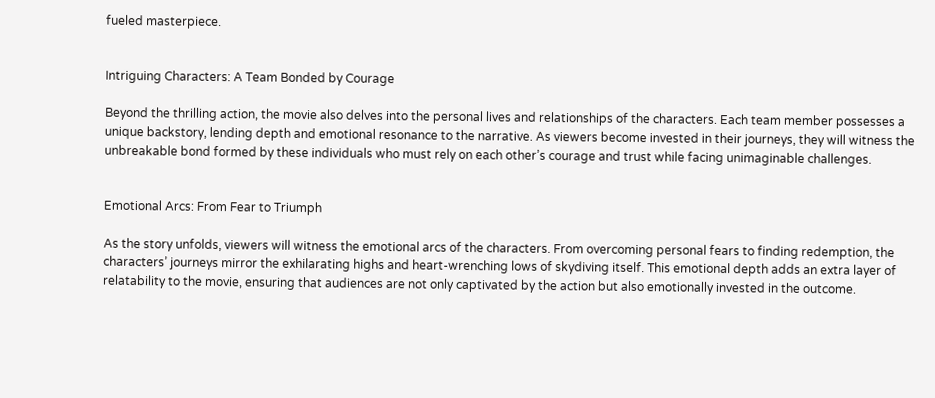fueled masterpiece.


Intriguing Characters: A Team Bonded by Courage

Beyond the thrilling action, the movie also delves into the personal lives and relationships of the characters. Each team member possesses a unique backstory, lending depth and emotional resonance to the narrative. As viewers become invested in their journeys, they will witness the unbreakable bond formed by these individuals who must rely on each other’s courage and trust while facing unimaginable challenges.


Emotional Arcs: From Fear to Triumph

As the story unfolds, viewers will witness the emotional arcs of the characters. From overcoming personal fears to finding redemption, the characters’ journeys mirror the exhilarating highs and heart-wrenching lows of skydiving itself. This emotional depth adds an extra layer of relatability to the movie, ensuring that audiences are not only captivated by the action but also emotionally invested in the outcome.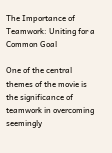The Importance of Teamwork: Uniting for a Common Goal

One of the central themes of the movie is the significance of teamwork in overcoming seemingly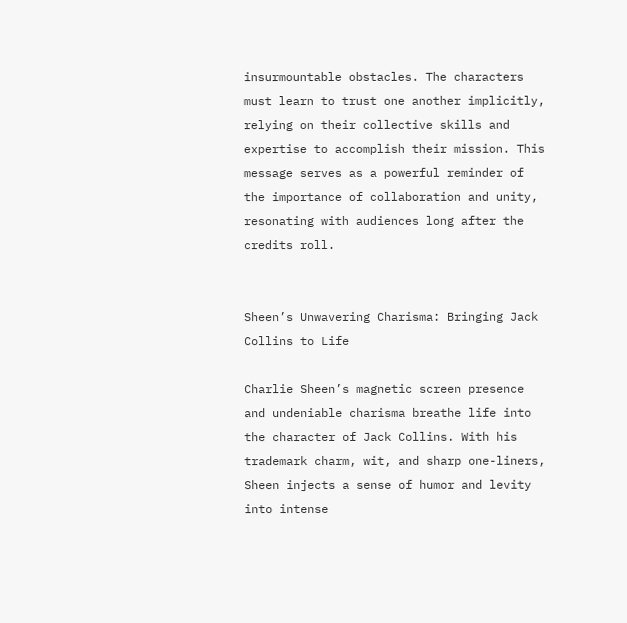insurmountable obstacles. The characters must learn to trust one another implicitly, relying on their collective skills and expertise to accomplish their mission. This message serves as a powerful reminder of the importance of collaboration and unity, resonating with audiences long after the credits roll.


Sheen’s Unwavering Charisma: Bringing Jack Collins to Life

Charlie Sheen’s magnetic screen presence and undeniable charisma breathe life into the character of Jack Collins. With his trademark charm, wit, and sharp one-liners, Sheen injects a sense of humor and levity into intense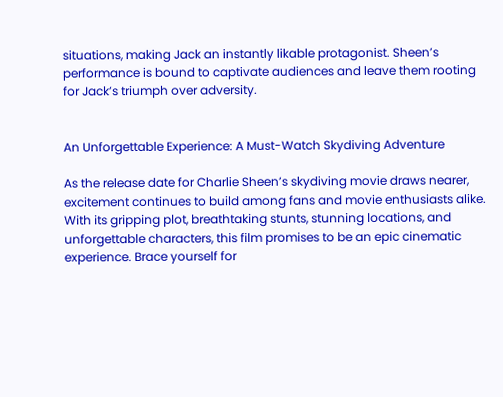situations, making Jack an instantly likable protagonist. Sheen’s performance is bound to captivate audiences and leave them rooting for Jack’s triumph over adversity.


An Unforgettable Experience: A Must-Watch Skydiving Adventure

As the release date for Charlie Sheen’s skydiving movie draws nearer, excitement continues to build among fans and movie enthusiasts alike. With its gripping plot, breathtaking stunts, stunning locations, and unforgettable characters, this film promises to be an epic cinematic experience. Brace yourself for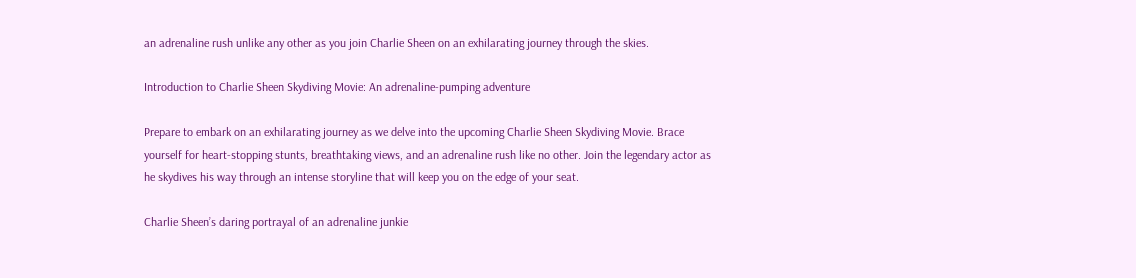an adrenaline rush unlike any other as you join Charlie Sheen on an exhilarating journey through the skies.

Introduction to Charlie Sheen Skydiving Movie: An adrenaline-pumping adventure

Prepare to embark on an exhilarating journey as we delve into the upcoming Charlie Sheen Skydiving Movie. Brace yourself for heart-stopping stunts, breathtaking views, and an adrenaline rush like no other. Join the legendary actor as he skydives his way through an intense storyline that will keep you on the edge of your seat.

Charlie Sheen’s daring portrayal of an adrenaline junkie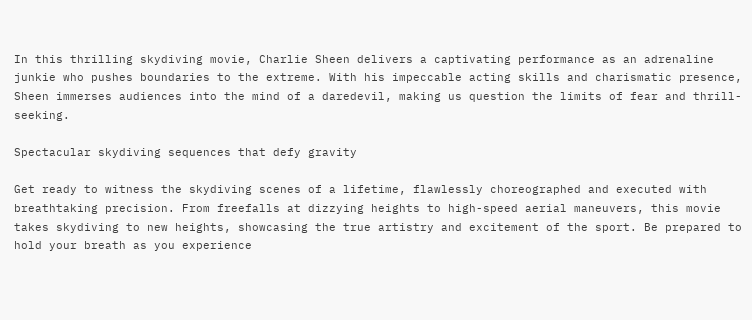In this thrilling skydiving movie, Charlie Sheen delivers a captivating performance as an adrenaline junkie who pushes boundaries to the extreme. With his impeccable acting skills and charismatic presence, Sheen immerses audiences into the mind of a daredevil, making us question the limits of fear and thrill-seeking.

Spectacular skydiving sequences that defy gravity

Get ready to witness the skydiving scenes of a lifetime, flawlessly choreographed and executed with breathtaking precision. From freefalls at dizzying heights to high-speed aerial maneuvers, this movie takes skydiving to new heights, showcasing the true artistry and excitement of the sport. Be prepared to hold your breath as you experience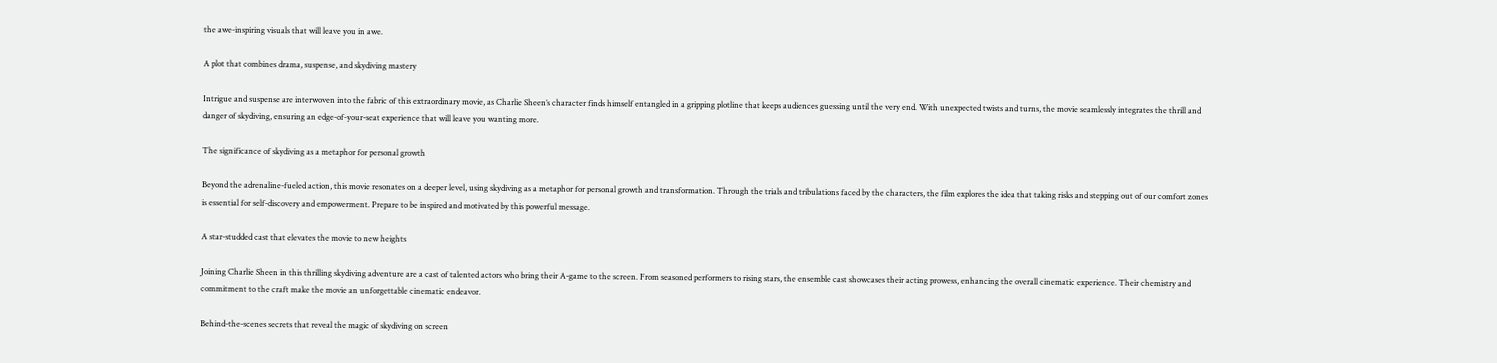the awe-inspiring visuals that will leave you in awe.

A plot that combines drama, suspense, and skydiving mastery

Intrigue and suspense are interwoven into the fabric of this extraordinary movie, as Charlie Sheen’s character finds himself entangled in a gripping plotline that keeps audiences guessing until the very end. With unexpected twists and turns, the movie seamlessly integrates the thrill and danger of skydiving, ensuring an edge-of-your-seat experience that will leave you wanting more.

The significance of skydiving as a metaphor for personal growth

Beyond the adrenaline-fueled action, this movie resonates on a deeper level, using skydiving as a metaphor for personal growth and transformation. Through the trials and tribulations faced by the characters, the film explores the idea that taking risks and stepping out of our comfort zones is essential for self-discovery and empowerment. Prepare to be inspired and motivated by this powerful message.

A star-studded cast that elevates the movie to new heights

Joining Charlie Sheen in this thrilling skydiving adventure are a cast of talented actors who bring their A-game to the screen. From seasoned performers to rising stars, the ensemble cast showcases their acting prowess, enhancing the overall cinematic experience. Their chemistry and commitment to the craft make the movie an unforgettable cinematic endeavor.

Behind-the-scenes secrets that reveal the magic of skydiving on screen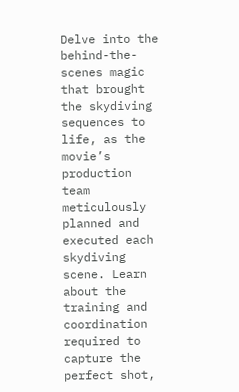Delve into the behind-the-scenes magic that brought the skydiving sequences to life, as the movie’s production team meticulously planned and executed each skydiving scene. Learn about the training and coordination required to capture the perfect shot,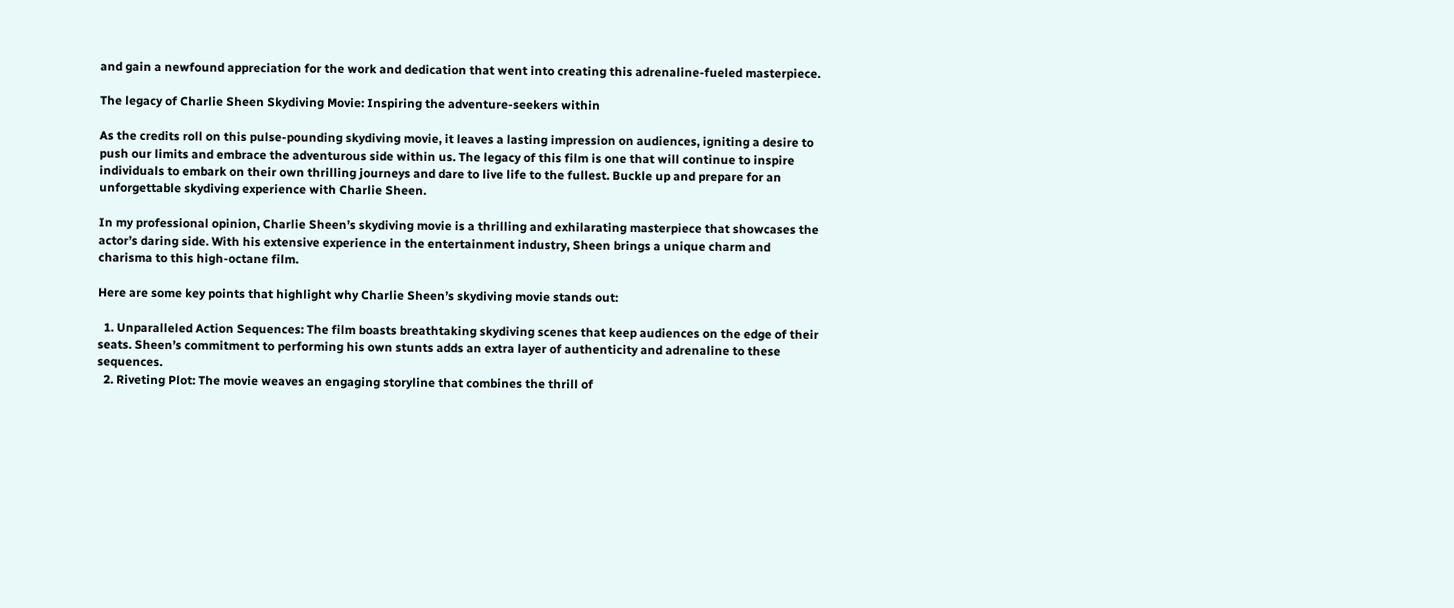and gain a newfound appreciation for the work and dedication that went into creating this adrenaline-fueled masterpiece.

The legacy of Charlie Sheen Skydiving Movie: Inspiring the adventure-seekers within

As the credits roll on this pulse-pounding skydiving movie, it leaves a lasting impression on audiences, igniting a desire to push our limits and embrace the adventurous side within us. The legacy of this film is one that will continue to inspire individuals to embark on their own thrilling journeys and dare to live life to the fullest. Buckle up and prepare for an unforgettable skydiving experience with Charlie Sheen.

In my professional opinion, Charlie Sheen’s skydiving movie is a thrilling and exhilarating masterpiece that showcases the actor’s daring side. With his extensive experience in the entertainment industry, Sheen brings a unique charm and charisma to this high-octane film.

Here are some key points that highlight why Charlie Sheen’s skydiving movie stands out:

  1. Unparalleled Action Sequences: The film boasts breathtaking skydiving scenes that keep audiences on the edge of their seats. Sheen’s commitment to performing his own stunts adds an extra layer of authenticity and adrenaline to these sequences.
  2. Riveting Plot: The movie weaves an engaging storyline that combines the thrill of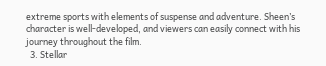extreme sports with elements of suspense and adventure. Sheen’s character is well-developed, and viewers can easily connect with his journey throughout the film.
  3. Stellar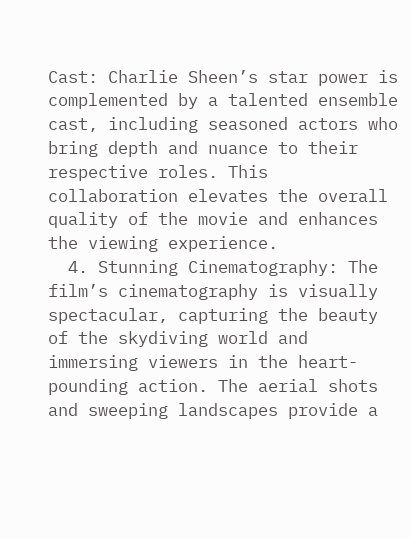Cast: Charlie Sheen’s star power is complemented by a talented ensemble cast, including seasoned actors who bring depth and nuance to their respective roles. This collaboration elevates the overall quality of the movie and enhances the viewing experience.
  4. Stunning Cinematography: The film’s cinematography is visually spectacular, capturing the beauty of the skydiving world and immersing viewers in the heart-pounding action. The aerial shots and sweeping landscapes provide a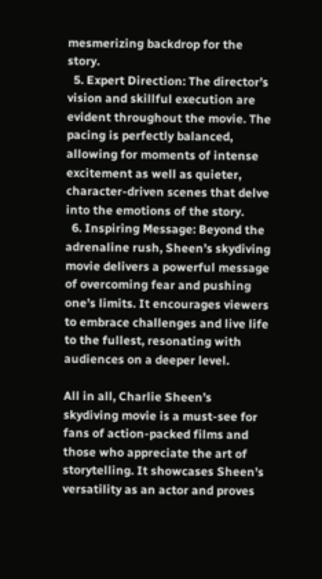mesmerizing backdrop for the story.
  5. Expert Direction: The director’s vision and skillful execution are evident throughout the movie. The pacing is perfectly balanced, allowing for moments of intense excitement as well as quieter, character-driven scenes that delve into the emotions of the story.
  6. Inspiring Message: Beyond the adrenaline rush, Sheen’s skydiving movie delivers a powerful message of overcoming fear and pushing one’s limits. It encourages viewers to embrace challenges and live life to the fullest, resonating with audiences on a deeper level.

All in all, Charlie Sheen’s skydiving movie is a must-see for fans of action-packed films and those who appreciate the art of storytelling. It showcases Sheen’s versatility as an actor and proves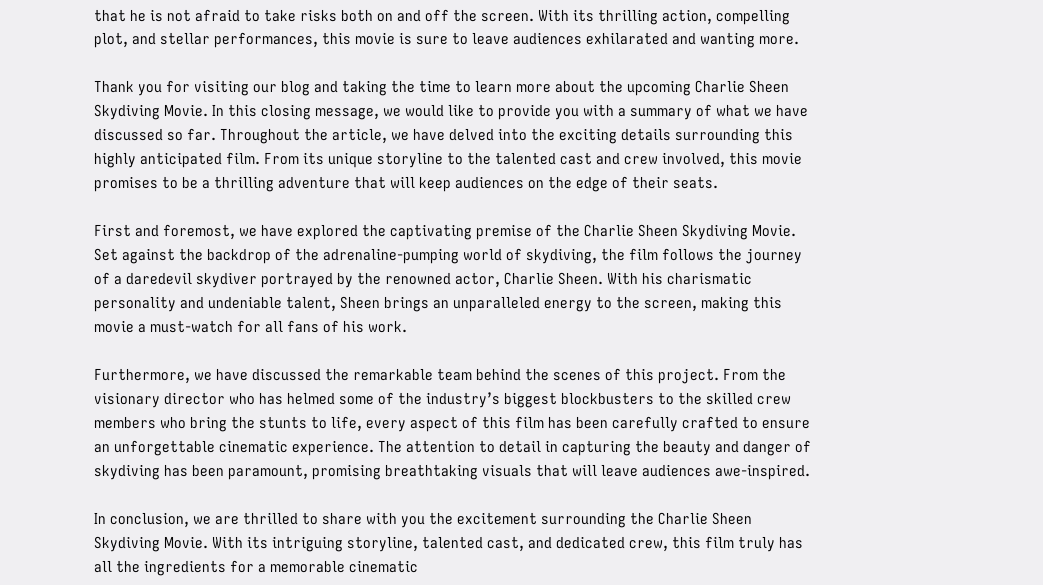that he is not afraid to take risks both on and off the screen. With its thrilling action, compelling plot, and stellar performances, this movie is sure to leave audiences exhilarated and wanting more.

Thank you for visiting our blog and taking the time to learn more about the upcoming Charlie Sheen Skydiving Movie. In this closing message, we would like to provide you with a summary of what we have discussed so far. Throughout the article, we have delved into the exciting details surrounding this highly anticipated film. From its unique storyline to the talented cast and crew involved, this movie promises to be a thrilling adventure that will keep audiences on the edge of their seats.

First and foremost, we have explored the captivating premise of the Charlie Sheen Skydiving Movie. Set against the backdrop of the adrenaline-pumping world of skydiving, the film follows the journey of a daredevil skydiver portrayed by the renowned actor, Charlie Sheen. With his charismatic personality and undeniable talent, Sheen brings an unparalleled energy to the screen, making this movie a must-watch for all fans of his work.

Furthermore, we have discussed the remarkable team behind the scenes of this project. From the visionary director who has helmed some of the industry’s biggest blockbusters to the skilled crew members who bring the stunts to life, every aspect of this film has been carefully crafted to ensure an unforgettable cinematic experience. The attention to detail in capturing the beauty and danger of skydiving has been paramount, promising breathtaking visuals that will leave audiences awe-inspired.

In conclusion, we are thrilled to share with you the excitement surrounding the Charlie Sheen Skydiving Movie. With its intriguing storyline, talented cast, and dedicated crew, this film truly has all the ingredients for a memorable cinematic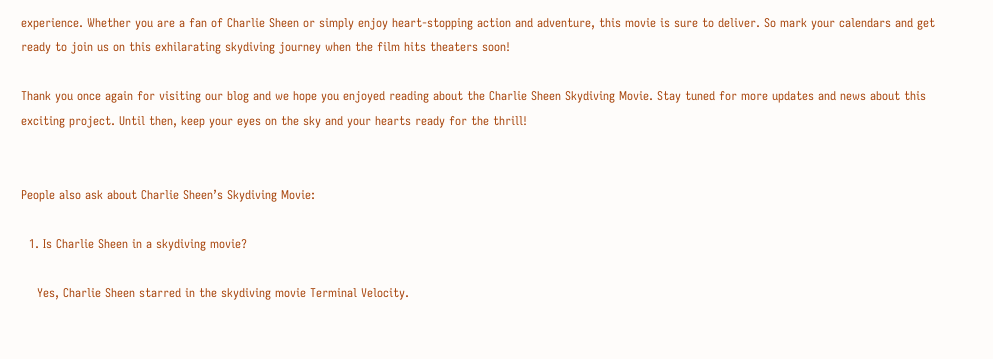experience. Whether you are a fan of Charlie Sheen or simply enjoy heart-stopping action and adventure, this movie is sure to deliver. So mark your calendars and get ready to join us on this exhilarating skydiving journey when the film hits theaters soon!

Thank you once again for visiting our blog and we hope you enjoyed reading about the Charlie Sheen Skydiving Movie. Stay tuned for more updates and news about this exciting project. Until then, keep your eyes on the sky and your hearts ready for the thrill!


People also ask about Charlie Sheen’s Skydiving Movie:

  1. Is Charlie Sheen in a skydiving movie?

    Yes, Charlie Sheen starred in the skydiving movie Terminal Velocity.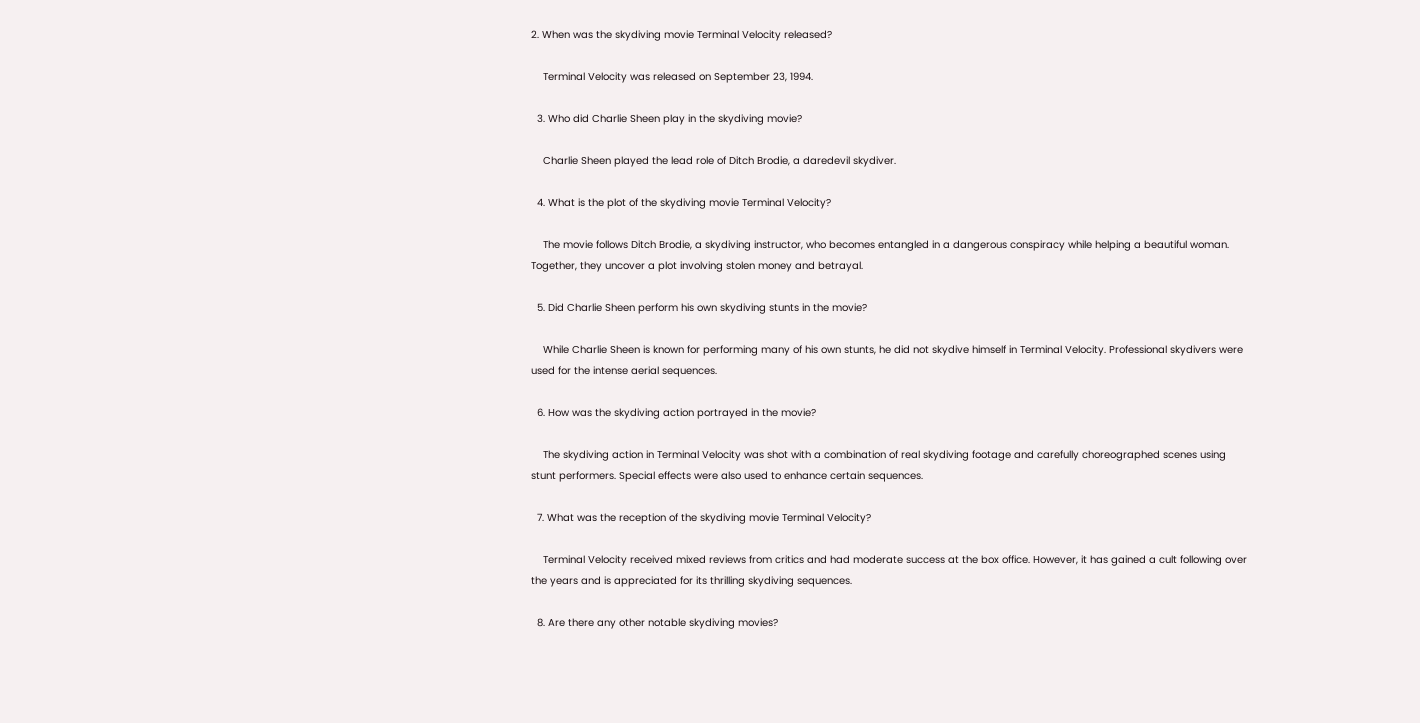2. When was the skydiving movie Terminal Velocity released?

    Terminal Velocity was released on September 23, 1994.

  3. Who did Charlie Sheen play in the skydiving movie?

    Charlie Sheen played the lead role of Ditch Brodie, a daredevil skydiver.

  4. What is the plot of the skydiving movie Terminal Velocity?

    The movie follows Ditch Brodie, a skydiving instructor, who becomes entangled in a dangerous conspiracy while helping a beautiful woman. Together, they uncover a plot involving stolen money and betrayal.

  5. Did Charlie Sheen perform his own skydiving stunts in the movie?

    While Charlie Sheen is known for performing many of his own stunts, he did not skydive himself in Terminal Velocity. Professional skydivers were used for the intense aerial sequences.

  6. How was the skydiving action portrayed in the movie?

    The skydiving action in Terminal Velocity was shot with a combination of real skydiving footage and carefully choreographed scenes using stunt performers. Special effects were also used to enhance certain sequences.

  7. What was the reception of the skydiving movie Terminal Velocity?

    Terminal Velocity received mixed reviews from critics and had moderate success at the box office. However, it has gained a cult following over the years and is appreciated for its thrilling skydiving sequences.

  8. Are there any other notable skydiving movies?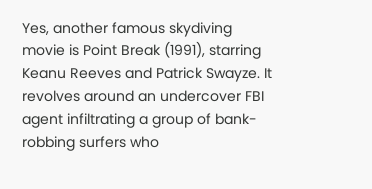Yes, another famous skydiving movie is Point Break (1991), starring Keanu Reeves and Patrick Swayze. It revolves around an undercover FBI agent infiltrating a group of bank-robbing surfers who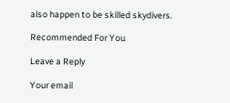also happen to be skilled skydivers.

Recommended For You

Leave a Reply

Your email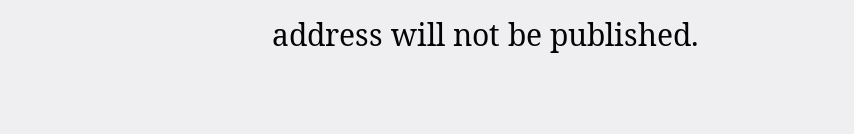address will not be published.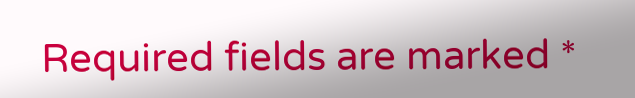Required fields are marked *